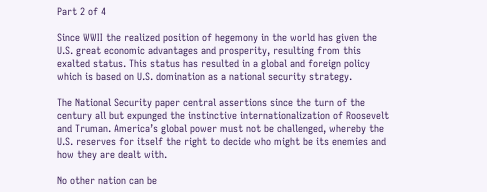Part 2 of 4

Since WWII the realized position of hegemony in the world has given the U.S. great economic advantages and prosperity, resulting from this exalted status. This status has resulted in a global and foreign policy which is based on U.S. domination as a national security strategy.

The National Security paper central assertions since the turn of the century all but expunged the instinctive internationalization of Roosevelt and Truman. America’s global power must not be challenged, whereby the U.S. reserves for itself the right to decide who might be its enemies and how they are dealt with.

No other nation can be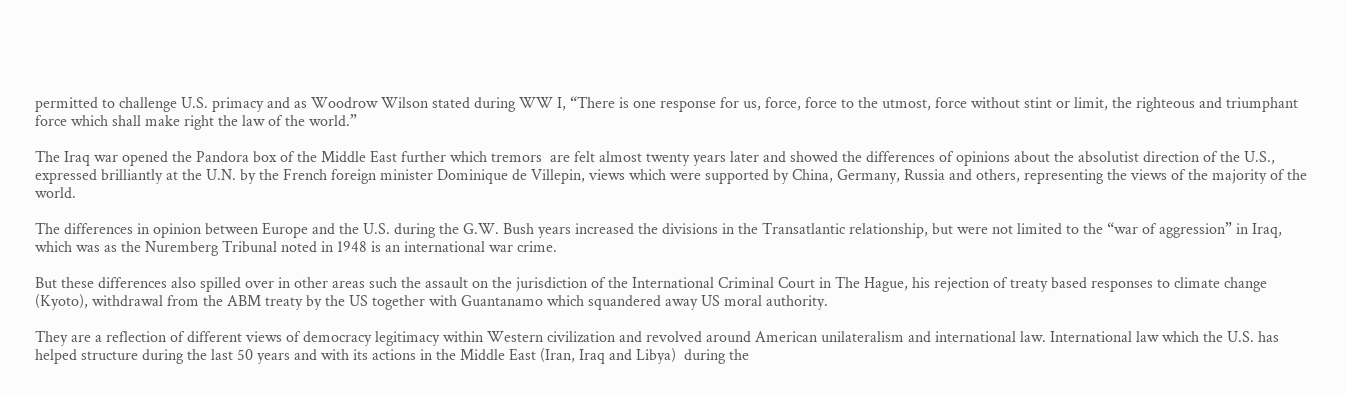permitted to challenge U.S. primacy and as Woodrow Wilson stated during WW I, “There is one response for us, force, force to the utmost, force without stint or limit, the righteous and triumphant force which shall make right the law of the world.”

The Iraq war opened the Pandora box of the Middle East further which tremors  are felt almost twenty years later and showed the differences of opinions about the absolutist direction of the U.S., expressed brilliantly at the U.N. by the French foreign minister Dominique de Villepin, views which were supported by China, Germany, Russia and others, representing the views of the majority of the world.

The differences in opinion between Europe and the U.S. during the G.W. Bush years increased the divisions in the Transatlantic relationship, but were not limited to the “war of aggression” in Iraq, which was as the Nuremberg Tribunal noted in 1948 is an international war crime.

But these differences also spilled over in other areas such the assault on the jurisdiction of the International Criminal Court in The Hague, his rejection of treaty based responses to climate change (Kyoto), withdrawal from the ABM treaty by the US together with Guantanamo which squandered away US moral authority.

They are a reflection of different views of democracy legitimacy within Western civilization and revolved around American unilateralism and international law. International law which the U.S. has helped structure during the last 50 years and with its actions in the Middle East (Iran, Iraq and Libya)  during the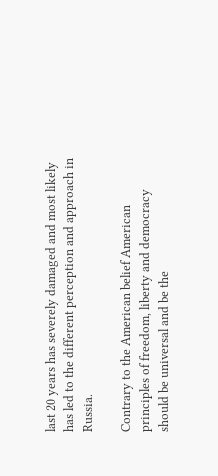last 20 years has severely damaged and most likely has led to the different perception and approach in Russia.

Contrary to the American belief American principles of freedom, liberty and democracy should be universal and be the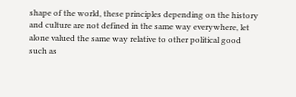shape of the world, these principles depending on the history and culture are not defined in the same way everywhere, let alone valued the same way relative to other political good such as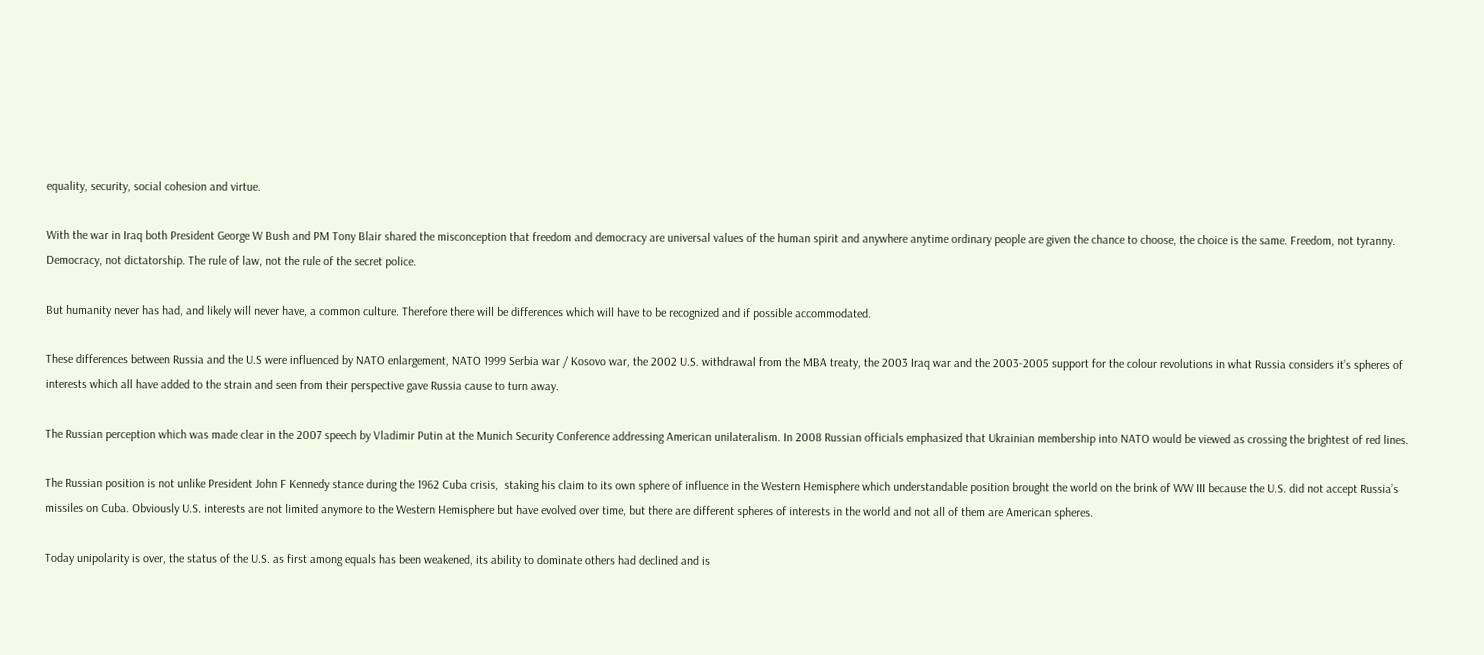equality, security, social cohesion and virtue.

With the war in Iraq both President George W Bush and PM Tony Blair shared the misconception that freedom and democracy are universal values of the human spirit and anywhere anytime ordinary people are given the chance to choose, the choice is the same. Freedom, not tyranny. Democracy, not dictatorship. The rule of law, not the rule of the secret police.

But humanity never has had, and likely will never have, a common culture. Therefore there will be differences which will have to be recognized and if possible accommodated.

These differences between Russia and the U.S were influenced by NATO enlargement, NATO 1999 Serbia war / Kosovo war, the 2002 U.S. withdrawal from the MBA treaty, the 2003 Iraq war and the 2003-2005 support for the colour revolutions in what Russia considers it’s spheres of interests which all have added to the strain and seen from their perspective gave Russia cause to turn away.

The Russian perception which was made clear in the 2007 speech by Vladimir Putin at the Munich Security Conference addressing American unilateralism. In 2008 Russian officials emphasized that Ukrainian membership into NATO would be viewed as crossing the brightest of red lines.

The Russian position is not unlike President John F Kennedy stance during the 1962 Cuba crisis,  staking his claim to its own sphere of influence in the Western Hemisphere which understandable position brought the world on the brink of WW III because the U.S. did not accept Russia’s missiles on Cuba. Obviously U.S. interests are not limited anymore to the Western Hemisphere but have evolved over time, but there are different spheres of interests in the world and not all of them are American spheres.

Today unipolarity is over, the status of the U.S. as first among equals has been weakened, its ability to dominate others had declined and is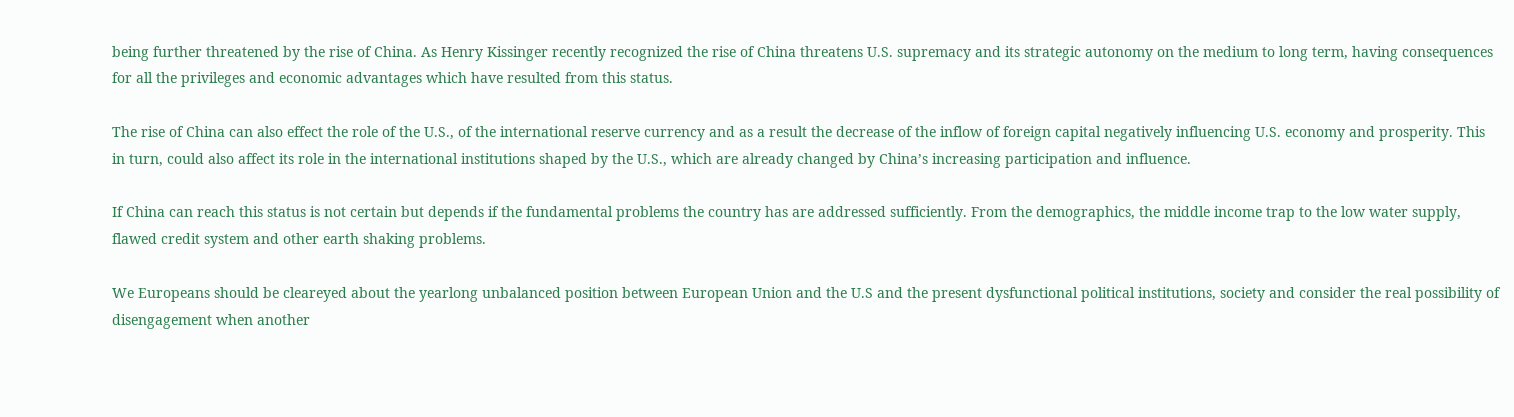being further threatened by the rise of China. As Henry Kissinger recently recognized the rise of China threatens U.S. supremacy and its strategic autonomy on the medium to long term, having consequences for all the privileges and economic advantages which have resulted from this status.

The rise of China can also effect the role of the U.S., of the international reserve currency and as a result the decrease of the inflow of foreign capital negatively influencing U.S. economy and prosperity. This in turn, could also affect its role in the international institutions shaped by the U.S., which are already changed by China’s increasing participation and influence.

If China can reach this status is not certain but depends if the fundamental problems the country has are addressed sufficiently. From the demographics, the middle income trap to the low water supply, flawed credit system and other earth shaking problems.

We Europeans should be cleareyed about the yearlong unbalanced position between European Union and the U.S and the present dysfunctional political institutions, society and consider the real possibility of disengagement when another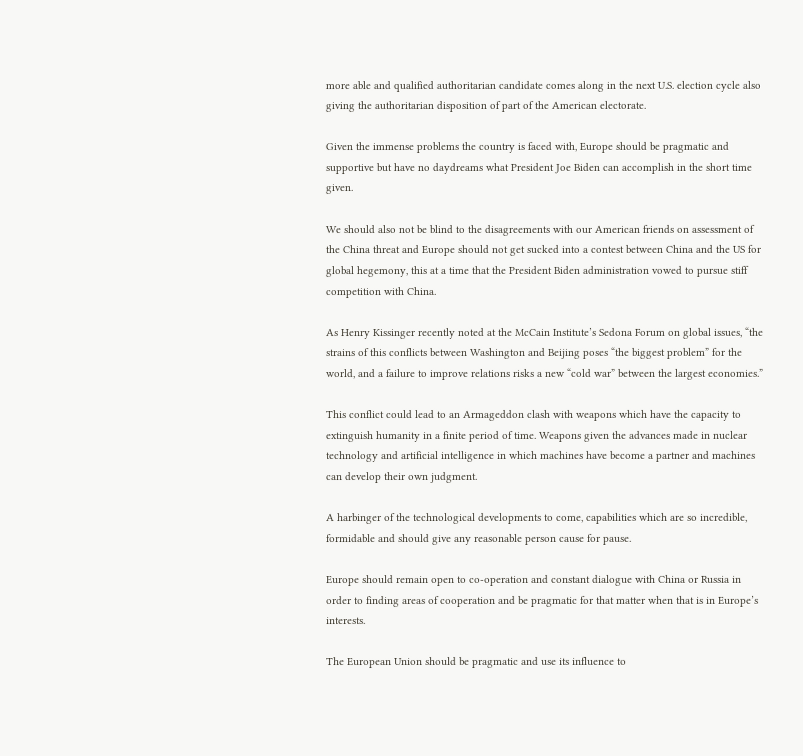more able and qualified authoritarian candidate comes along in the next U.S. election cycle also giving the authoritarian disposition of part of the American electorate.

Given the immense problems the country is faced with, Europe should be pragmatic and supportive but have no daydreams what President Joe Biden can accomplish in the short time given.

We should also not be blind to the disagreements with our American friends on assessment of the China threat and Europe should not get sucked into a contest between China and the US for global hegemony, this at a time that the President Biden administration vowed to pursue stiff competition with China.

As Henry Kissinger recently noted at the McCain Institute’s Sedona Forum on global issues, “the strains of this conflicts between Washington and Beijing poses “the biggest problem” for the world, and a failure to improve relations risks a new “cold war” between the largest economies.”

This conflict could lead to an Armageddon clash with weapons which have the capacity to extinguish humanity in a finite period of time. Weapons given the advances made in nuclear technology and artificial intelligence in which machines have become a partner and machines can develop their own judgment.

A harbinger of the technological developments to come, capabilities which are so incredible, formidable and should give any reasonable person cause for pause.

Europe should remain open to co-operation and constant dialogue with China or Russia in order to finding areas of cooperation and be pragmatic for that matter when that is in Europe’s interests.

The European Union should be pragmatic and use its influence to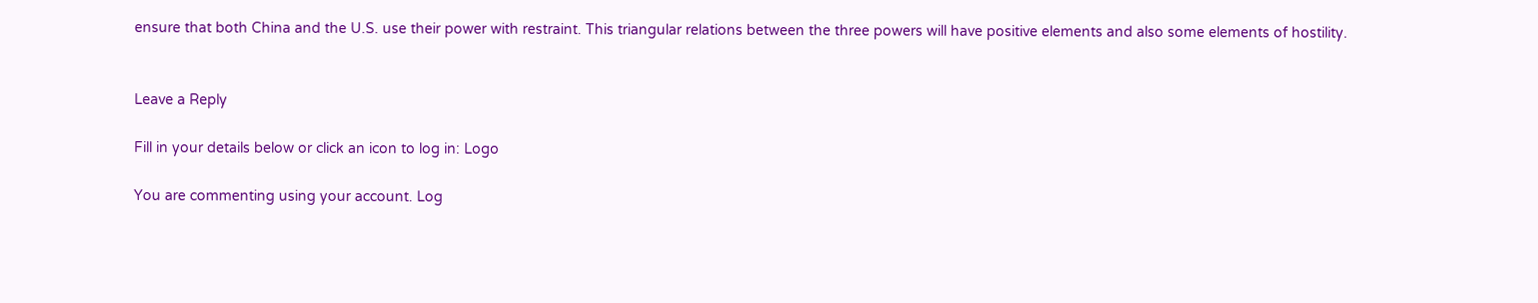ensure that both China and the U.S. use their power with restraint. This triangular relations between the three powers will have positive elements and also some elements of hostility.


Leave a Reply

Fill in your details below or click an icon to log in: Logo

You are commenting using your account. Log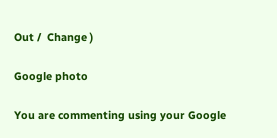Out /  Change )

Google photo

You are commenting using your Google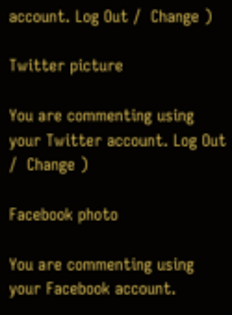account. Log Out /  Change )

Twitter picture

You are commenting using your Twitter account. Log Out /  Change )

Facebook photo

You are commenting using your Facebook account.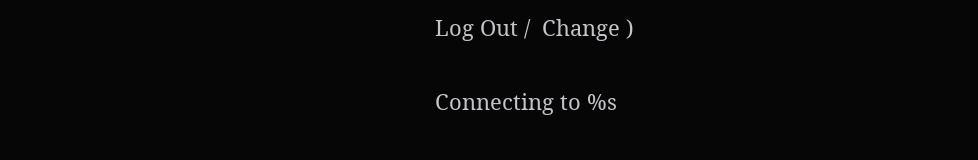Log Out /  Change )

Connecting to %s